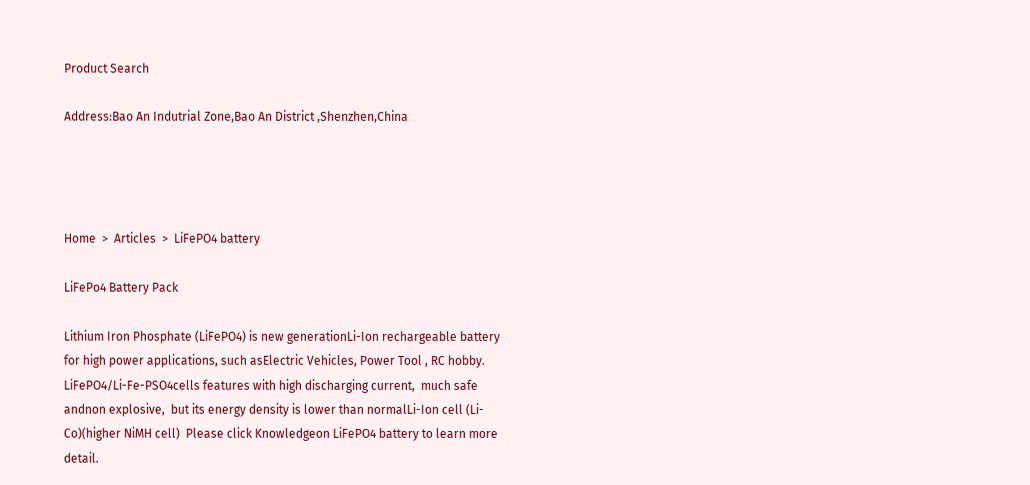Product Search

Address:Bao An Indutrial Zone,Bao An District ,Shenzhen,China




Home  >  Articles  >  LiFePO4 battery

LiFePo4 Battery Pack

Lithium Iron Phosphate (LiFePO4) is new generationLi-Ion rechargeable battery for high power applications, such asElectric Vehicles, Power Tool , RC hobby.  LiFePO4/Li-Fe-PSO4cells features with high discharging current,  much safe andnon explosive,  but its energy density is lower than normalLi-Ion cell (Li-Co)(higher NiMH cell)  Please click Knowledgeon LiFePO4 battery to learn more detail.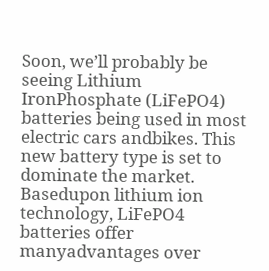Soon, we’ll probably be seeing Lithium IronPhosphate (LiFePO4) batteries being used in most electric cars andbikes. This new battery type is set to dominate the market. Basedupon lithium ion technology, LiFePO4 batteries offer manyadvantages over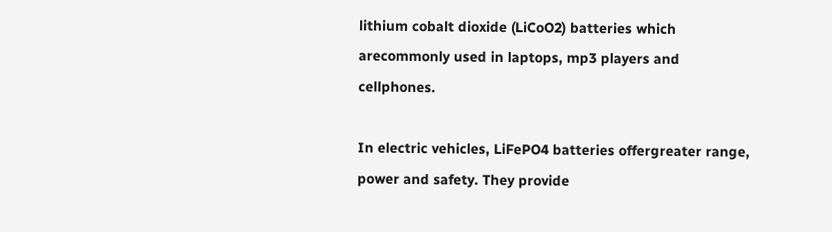lithium cobalt dioxide (LiCoO2) batteries which arecommonly used in laptops, mp3 players and cellphones.

In electric vehicles, LiFePO4 batteries offergreater range, power and safety. They provide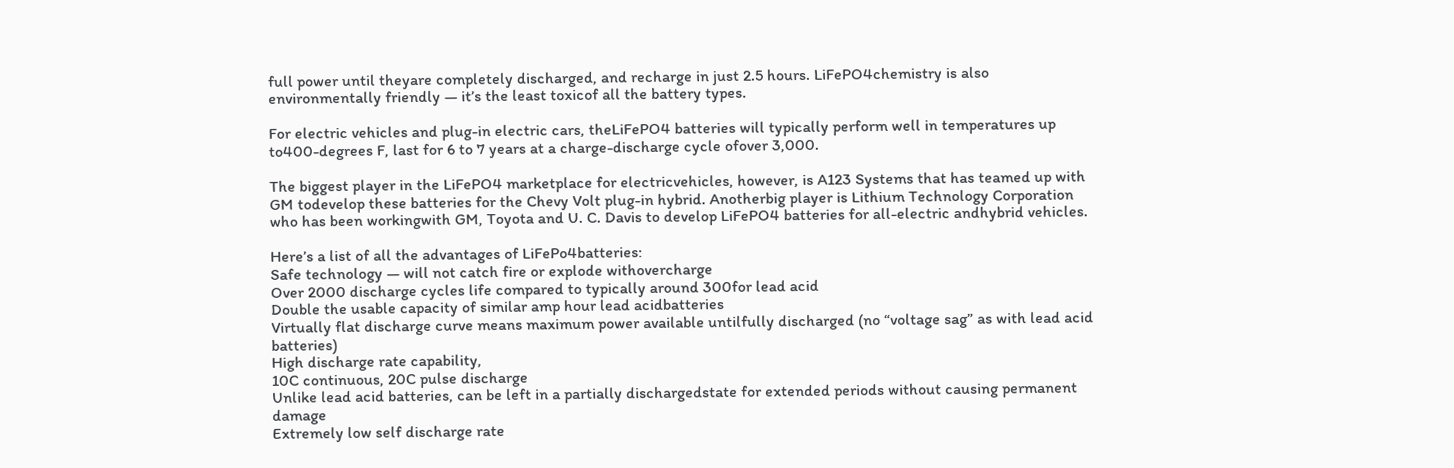full power until theyare completely discharged, and recharge in just 2.5 hours. LiFePO4chemistry is also environmentally friendly — it’s the least toxicof all the battery types.

For electric vehicles and plug-in electric cars, theLiFePO4 batteries will typically perform well in temperatures up to400-degrees F, last for 6 to 7 years at a charge-discharge cycle ofover 3,000.

The biggest player in the LiFePO4 marketplace for electricvehicles, however, is A123 Systems that has teamed up with GM todevelop these batteries for the Chevy Volt plug-in hybrid. Anotherbig player is Lithium Technology Corporation who has been workingwith GM, Toyota and U. C. Davis to develop LiFePO4 batteries for all-electric andhybrid vehicles.

Here’s a list of all the advantages of LiFePo4batteries:
Safe technology — will not catch fire or explode withovercharge
Over 2000 discharge cycles life compared to typically around 300for lead acid
Double the usable capacity of similar amp hour lead acidbatteries
Virtually flat discharge curve means maximum power available untilfully discharged (no “voltage sag” as with lead acid batteries)
High discharge rate capability,
10C continuous, 20C pulse discharge
Unlike lead acid batteries, can be left in a partially dischargedstate for extended periods without causing permanent damage
Extremely low self discharge rate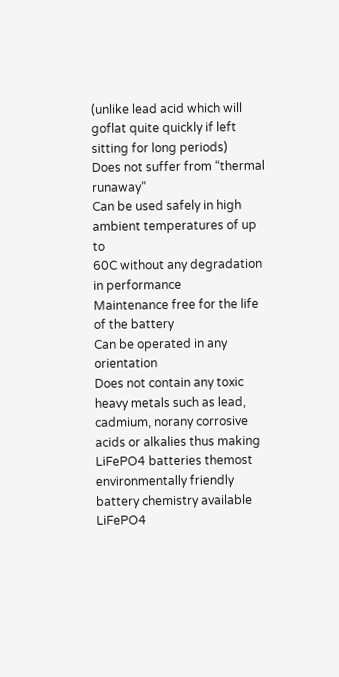(unlike lead acid which will goflat quite quickly if left sitting for long periods)
Does not suffer from “thermal runaway”
Can be used safely in high ambient temperatures of up to
60C without any degradation in performance
Maintenance free for the life of the battery
Can be operated in any orientation
Does not contain any toxic heavy metals such as lead, cadmium, norany corrosive acids or alkalies thus making LiFePO4 batteries themost environmentally friendly battery chemistry available
LiFePO4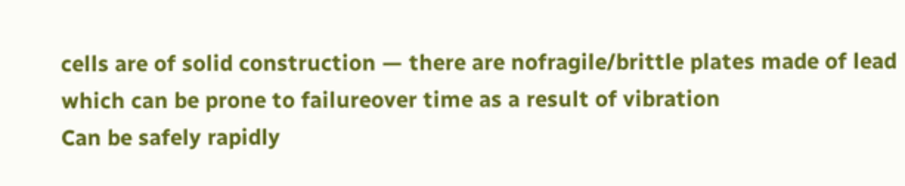cells are of solid construction — there are nofragile/brittle plates made of lead which can be prone to failureover time as a result of vibration
Can be safely rapidly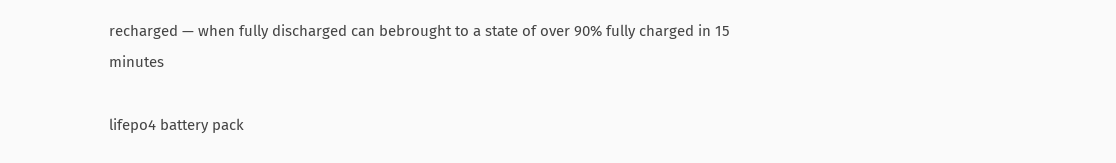recharged — when fully discharged can bebrought to a state of over 90% fully charged in 15 minutes

lifepo4 battery pack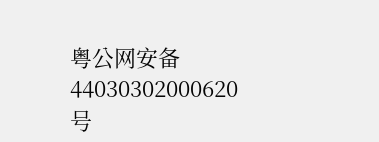粤公网安备 44030302000620号